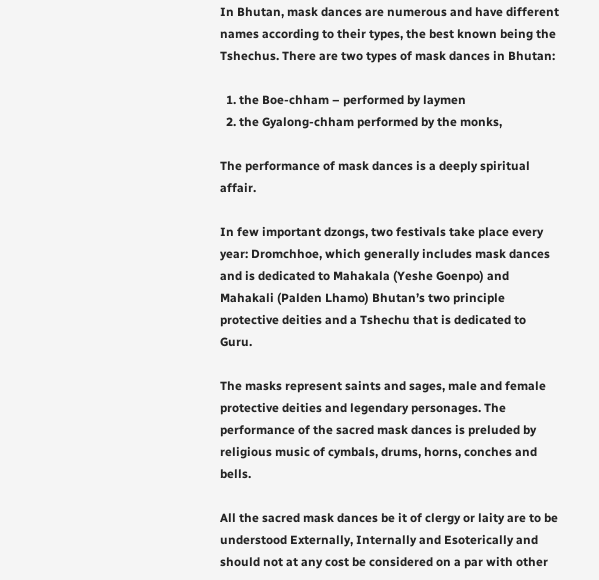In Bhutan, mask dances are numerous and have different names according to their types, the best known being the Tshechus. There are two types of mask dances in Bhutan:

  1. the Boe‐chham – performed by laymen
  2. the Gyalong‐chham performed by the monks,

The performance of mask dances is a deeply spiritual affair.

In few important dzongs, two festivals take place every year: Dromchhoe, which generally includes mask dances and is dedicated to Mahakala (Yeshe Goenpo) and Mahakali (Palden Lhamo) Bhutan’s two principle protective deities and a Tshechu that is dedicated to Guru.

The masks represent saints and sages, male and female protective deities and legendary personages. The performance of the sacred mask dances is preluded by religious music of cymbals, drums, horns, conches and bells.

All the sacred mask dances be it of clergy or laity are to be understood Externally, Internally and Esoterically and should not at any cost be considered on a par with other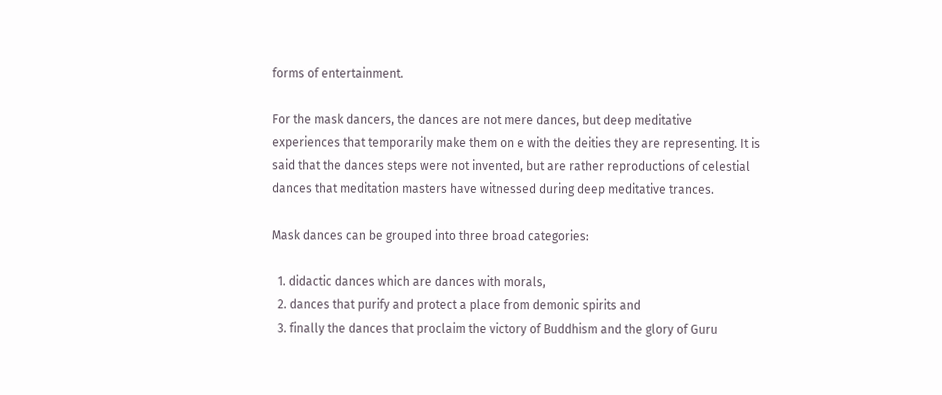forms of entertainment.

For the mask dancers, the dances are not mere dances, but deep meditative experiences that temporarily make them on e with the deities they are representing. It is said that the dances steps were not invented, but are rather reproductions of celestial dances that meditation masters have witnessed during deep meditative trances.

Mask dances can be grouped into three broad categories:

  1. didactic dances which are dances with morals,
  2. dances that purify and protect a place from demonic spirits and
  3. finally the dances that proclaim the victory of Buddhism and the glory of Guru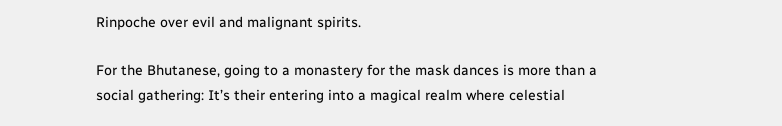Rinpoche over evil and malignant spirits.

For the Bhutanese, going to a monastery for the mask dances is more than a social gathering: It’s their entering into a magical realm where celestial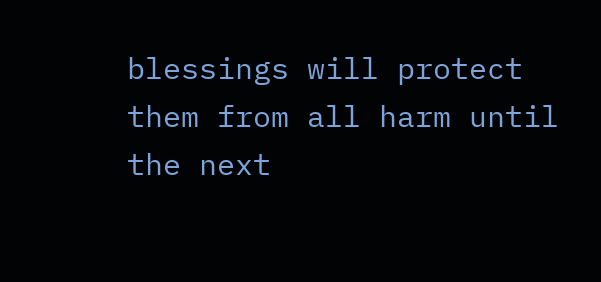blessings will protect them from all harm until the next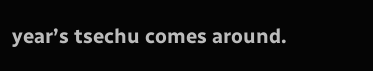year’s tsechu comes around.